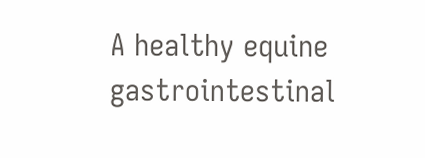A healthy equine gastrointestinal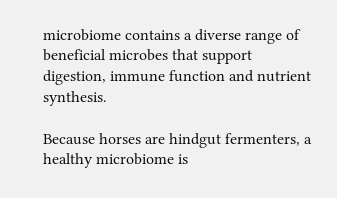microbiome contains a diverse range of beneficial microbes that support digestion, immune function and nutrient synthesis.

Because horses are hindgut fermenters, a healthy microbiome is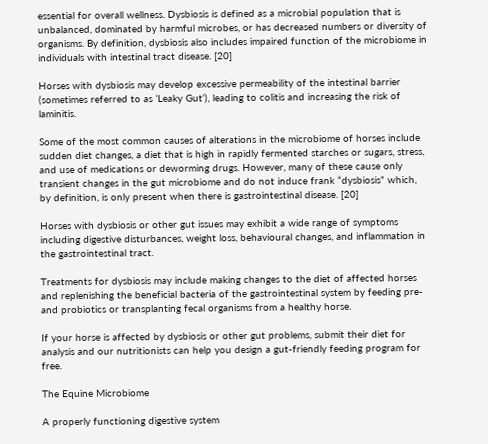essential for overall wellness. Dysbiosis is defined as a microbial population that is unbalanced, dominated by harmful microbes, or has decreased numbers or diversity of organisms. By definition, dysbiosis also includes impaired function of the microbiome in individuals with intestinal tract disease. [20]

Horses with dysbiosis may develop excessive permeability of the intestinal barrier (sometimes referred to as ‘Leaky Gut‘), leading to colitis and increasing the risk of laminitis.

Some of the most common causes of alterations in the microbiome of horses include sudden diet changes, a diet that is high in rapidly fermented starches or sugars, stress, and use of medications or deworming drugs. However, many of these cause only transient changes in the gut microbiome and do not induce frank “dysbiosis” which, by definition, is only present when there is gastrointestinal disease. [20]

Horses with dysbiosis or other gut issues may exhibit a wide range of symptoms including digestive disturbances, weight loss, behavioural changes, and inflammation in the gastrointestinal tract.

Treatments for dysbiosis may include making changes to the diet of affected horses and replenishing the beneficial bacteria of the gastrointestinal system by feeding pre- and probiotics or transplanting fecal organisms from a healthy horse.

If your horse is affected by dysbiosis or other gut problems, submit their diet for analysis and our nutritionists can help you design a gut-friendly feeding program for free.

The Equine Microbiome

A properly functioning digestive system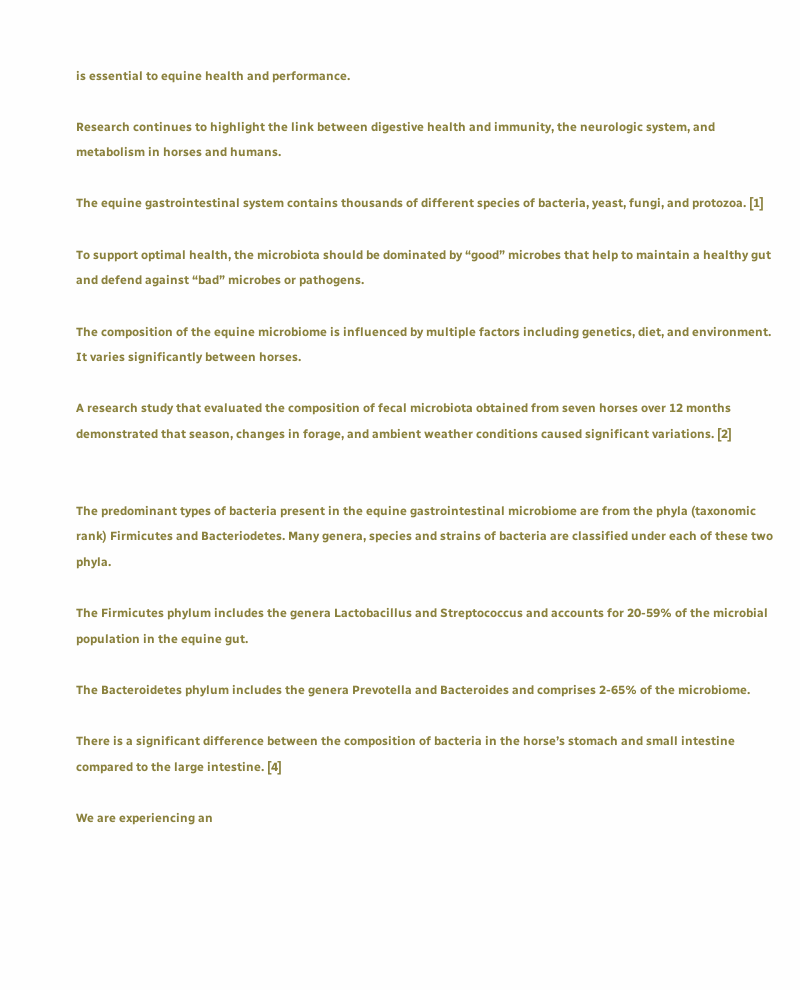is essential to equine health and performance.

Research continues to highlight the link between digestive health and immunity, the neurologic system, and metabolism in horses and humans.

The equine gastrointestinal system contains thousands of different species of bacteria, yeast, fungi, and protozoa. [1]

To support optimal health, the microbiota should be dominated by “good” microbes that help to maintain a healthy gut and defend against “bad” microbes or pathogens.

The composition of the equine microbiome is influenced by multiple factors including genetics, diet, and environment. It varies significantly between horses.

A research study that evaluated the composition of fecal microbiota obtained from seven horses over 12 months demonstrated that season, changes in forage, and ambient weather conditions caused significant variations. [2]


The predominant types of bacteria present in the equine gastrointestinal microbiome are from the phyla (taxonomic rank) Firmicutes and Bacteriodetes. Many genera, species and strains of bacteria are classified under each of these two phyla.

The Firmicutes phylum includes the genera Lactobacillus and Streptococcus and accounts for 20-59% of the microbial population in the equine gut.

The Bacteroidetes phylum includes the genera Prevotella and Bacteroides and comprises 2-65% of the microbiome.

There is a significant difference between the composition of bacteria in the horse’s stomach and small intestine compared to the large intestine. [4]

We are experiencing an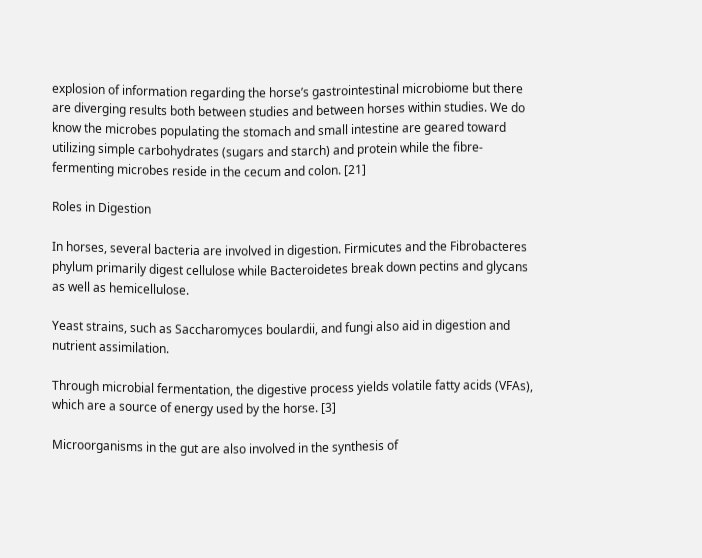explosion of information regarding the horse’s gastrointestinal microbiome but there are diverging results both between studies and between horses within studies. We do know the microbes populating the stomach and small intestine are geared toward utilizing simple carbohydrates (sugars and starch) and protein while the fibre-fermenting microbes reside in the cecum and colon. [21]

Roles in Digestion

In horses, several bacteria are involved in digestion. Firmicutes and the Fibrobacteres phylum primarily digest cellulose while Bacteroidetes break down pectins and glycans as well as hemicellulose.

Yeast strains, such as Saccharomyces boulardii, and fungi also aid in digestion and nutrient assimilation.

Through microbial fermentation, the digestive process yields volatile fatty acids (VFAs), which are a source of energy used by the horse. [3]

Microorganisms in the gut are also involved in the synthesis of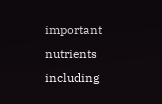important nutrients including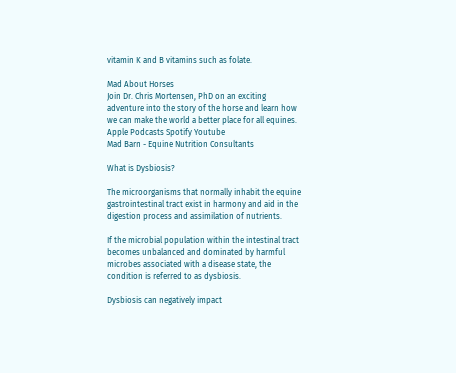vitamin K and B vitamins such as folate.

Mad About Horses
Join Dr. Chris Mortensen, PhD on an exciting adventure into the story of the horse and learn how we can make the world a better place for all equines.
Apple Podcasts Spotify Youtube
Mad Barn - Equine Nutrition Consultants

What is Dysbiosis?

The microorganisms that normally inhabit the equine gastrointestinal tract exist in harmony and aid in the digestion process and assimilation of nutrients.

If the microbial population within the intestinal tract becomes unbalanced and dominated by harmful microbes associated with a disease state, the condition is referred to as dysbiosis.

Dysbiosis can negatively impact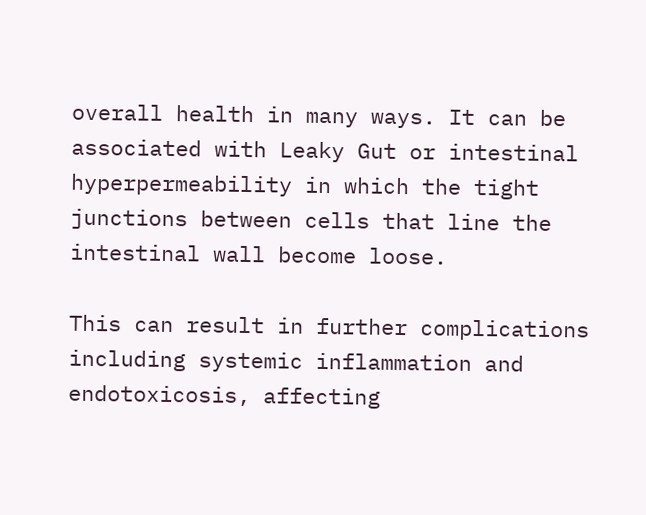overall health in many ways. It can be associated with Leaky Gut or intestinal hyperpermeability in which the tight junctions between cells that line the intestinal wall become loose.

This can result in further complications including systemic inflammation and endotoxicosis, affecting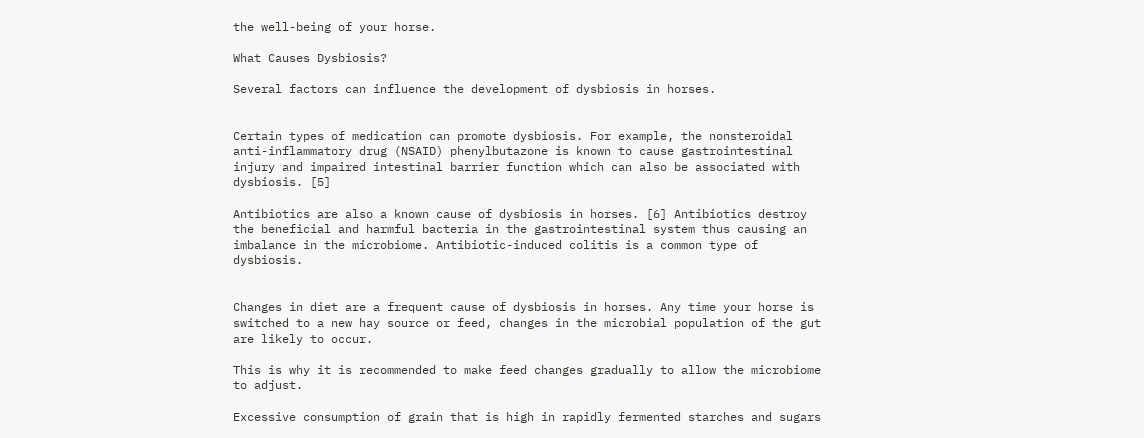the well-being of your horse.

What Causes Dysbiosis?

Several factors can influence the development of dysbiosis in horses.


Certain types of medication can promote dysbiosis. For example, the nonsteroidal anti-inflammatory drug (NSAID) phenylbutazone is known to cause gastrointestinal injury and impaired intestinal barrier function which can also be associated with dysbiosis. [5]

Antibiotics are also a known cause of dysbiosis in horses. [6] Antibiotics destroy the beneficial and harmful bacteria in the gastrointestinal system thus causing an imbalance in the microbiome. Antibiotic-induced colitis is a common type of dysbiosis.


Changes in diet are a frequent cause of dysbiosis in horses. Any time your horse is switched to a new hay source or feed, changes in the microbial population of the gut are likely to occur.

This is why it is recommended to make feed changes gradually to allow the microbiome to adjust.

Excessive consumption of grain that is high in rapidly fermented starches and sugars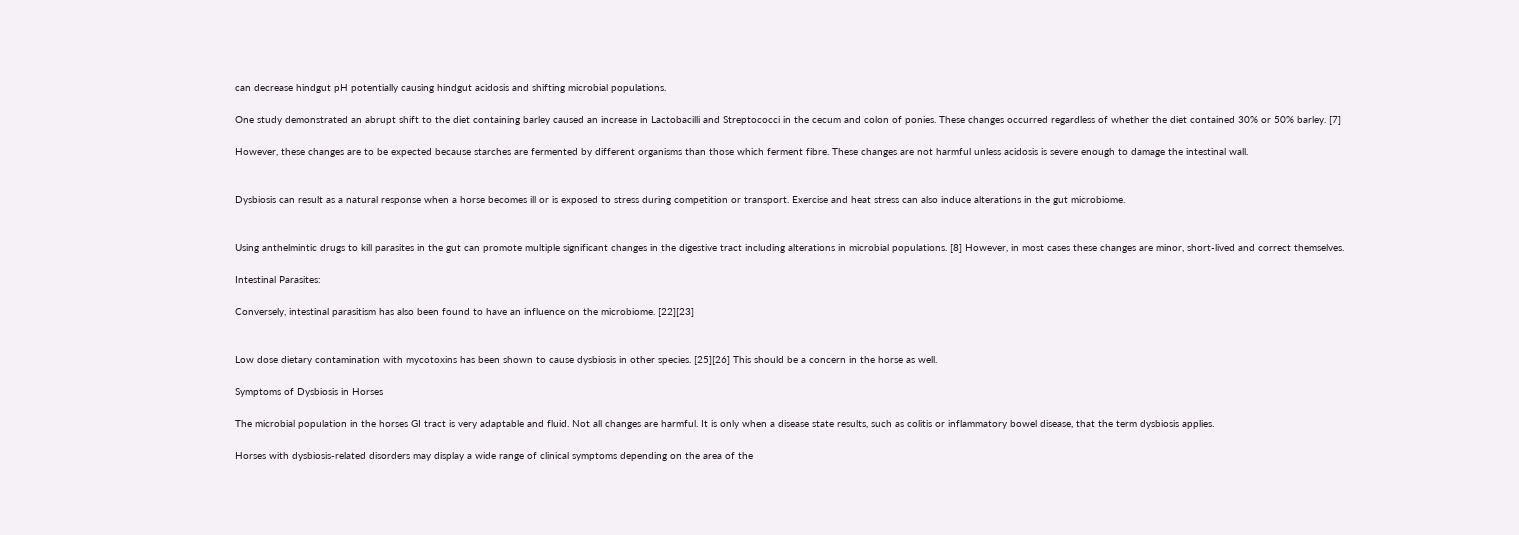can decrease hindgut pH potentially causing hindgut acidosis and shifting microbial populations.

One study demonstrated an abrupt shift to the diet containing barley caused an increase in Lactobacilli and Streptococci in the cecum and colon of ponies. These changes occurred regardless of whether the diet contained 30% or 50% barley. [7]

However, these changes are to be expected because starches are fermented by different organisms than those which ferment fibre. These changes are not harmful unless acidosis is severe enough to damage the intestinal wall.


Dysbiosis can result as a natural response when a horse becomes ill or is exposed to stress during competition or transport. Exercise and heat stress can also induce alterations in the gut microbiome.


Using anthelmintic drugs to kill parasites in the gut can promote multiple significant changes in the digestive tract including alterations in microbial populations. [8] However, in most cases these changes are minor, short-lived and correct themselves.

Intestinal Parasites:

Conversely, intestinal parasitism has also been found to have an influence on the microbiome. [22][23]


Low dose dietary contamination with mycotoxins has been shown to cause dysbiosis in other species. [25][26] This should be a concern in the horse as well.

Symptoms of Dysbiosis in Horses

The microbial population in the horses GI tract is very adaptable and fluid. Not all changes are harmful. It is only when a disease state results, such as colitis or inflammatory bowel disease, that the term dysbiosis applies.

Horses with dysbiosis-related disorders may display a wide range of clinical symptoms depending on the area of the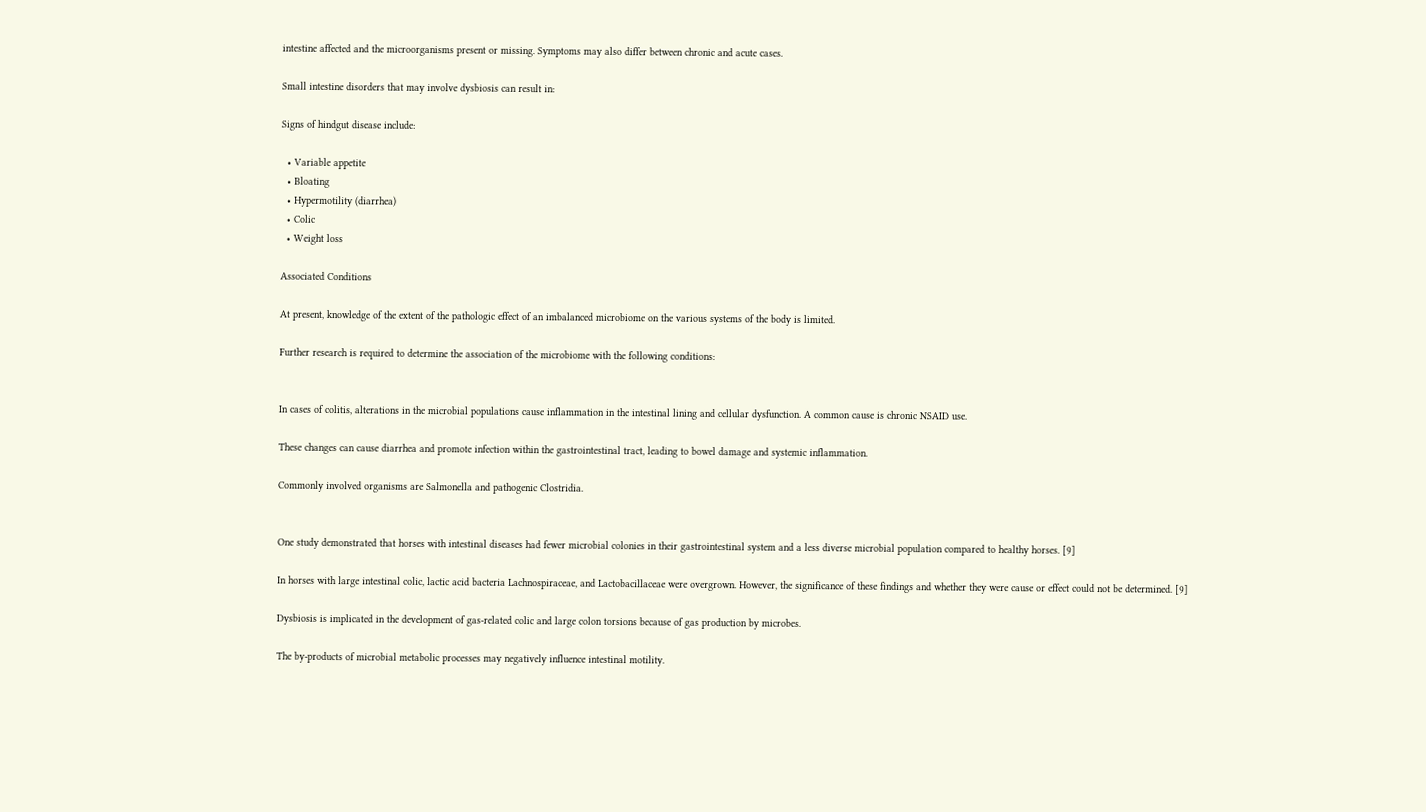intestine affected and the microorganisms present or missing. Symptoms may also differ between chronic and acute cases.

Small intestine disorders that may involve dysbiosis can result in:

Signs of hindgut disease include:

  • Variable appetite
  • Bloating
  • Hypermotility (diarrhea)
  • Colic
  • Weight loss

Associated Conditions

At present, knowledge of the extent of the pathologic effect of an imbalanced microbiome on the various systems of the body is limited.

Further research is required to determine the association of the microbiome with the following conditions:


In cases of colitis, alterations in the microbial populations cause inflammation in the intestinal lining and cellular dysfunction. A common cause is chronic NSAID use.

These changes can cause diarrhea and promote infection within the gastrointestinal tract, leading to bowel damage and systemic inflammation.

Commonly involved organisms are Salmonella and pathogenic Clostridia.


One study demonstrated that horses with intestinal diseases had fewer microbial colonies in their gastrointestinal system and a less diverse microbial population compared to healthy horses. [9]

In horses with large intestinal colic, lactic acid bacteria Lachnospiraceae, and Lactobacillaceae were overgrown. However, the significance of these findings and whether they were cause or effect could not be determined. [9]

Dysbiosis is implicated in the development of gas-related colic and large colon torsions because of gas production by microbes.

The by-products of microbial metabolic processes may negatively influence intestinal motility.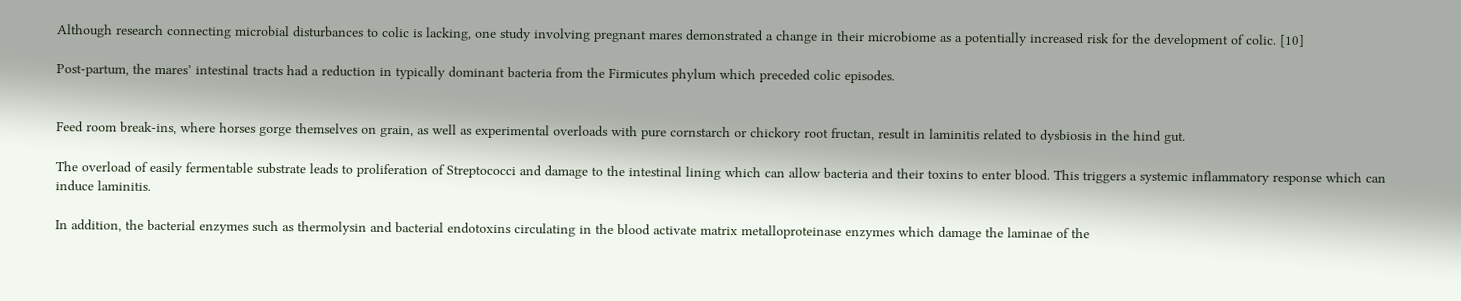Although research connecting microbial disturbances to colic is lacking, one study involving pregnant mares demonstrated a change in their microbiome as a potentially increased risk for the development of colic. [10]

Post-partum, the mares’ intestinal tracts had a reduction in typically dominant bacteria from the Firmicutes phylum which preceded colic episodes.


Feed room break-ins, where horses gorge themselves on grain, as well as experimental overloads with pure cornstarch or chickory root fructan, result in laminitis related to dysbiosis in the hind gut.

The overload of easily fermentable substrate leads to proliferation of Streptococci and damage to the intestinal lining which can allow bacteria and their toxins to enter blood. This triggers a systemic inflammatory response which can induce laminitis.

In addition, the bacterial enzymes such as thermolysin and bacterial endotoxins circulating in the blood activate matrix metalloproteinase enzymes which damage the laminae of the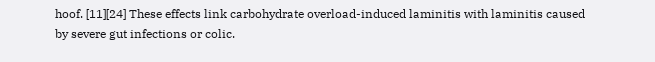hoof. [11][24] These effects link carbohydrate overload-induced laminitis with laminitis caused by severe gut infections or colic.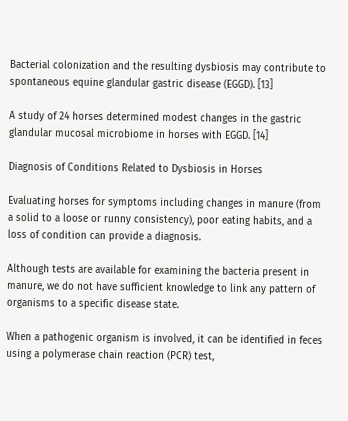Bacterial colonization and the resulting dysbiosis may contribute to spontaneous equine glandular gastric disease (EGGD). [13]

A study of 24 horses determined modest changes in the gastric glandular mucosal microbiome in horses with EGGD. [14]

Diagnosis of Conditions Related to Dysbiosis in Horses

Evaluating horses for symptoms including changes in manure (from a solid to a loose or runny consistency), poor eating habits, and a loss of condition can provide a diagnosis.

Although tests are available for examining the bacteria present in manure, we do not have sufficient knowledge to link any pattern of organisms to a specific disease state.

When a pathogenic organism is involved, it can be identified in feces using a polymerase chain reaction (PCR) test,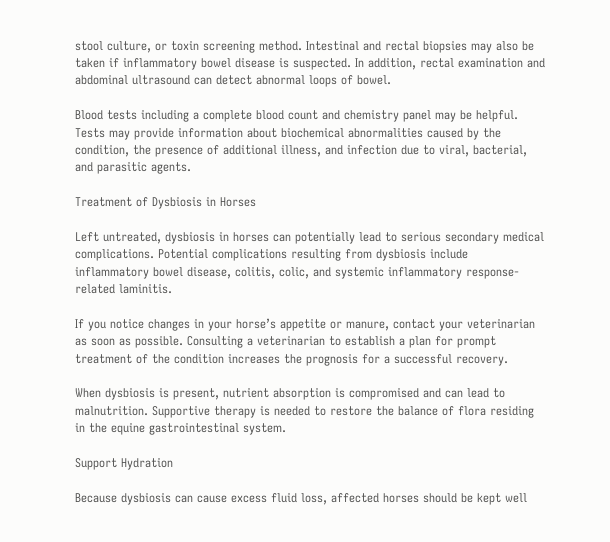stool culture, or toxin screening method. Intestinal and rectal biopsies may also be taken if inflammatory bowel disease is suspected. In addition, rectal examination and abdominal ultrasound can detect abnormal loops of bowel.

Blood tests including a complete blood count and chemistry panel may be helpful. Tests may provide information about biochemical abnormalities caused by the condition, the presence of additional illness, and infection due to viral, bacterial, and parasitic agents.

Treatment of Dysbiosis in Horses

Left untreated, dysbiosis in horses can potentially lead to serious secondary medical complications. Potential complications resulting from dysbiosis include inflammatory bowel disease, colitis, colic, and systemic inflammatory response-related laminitis.

If you notice changes in your horse’s appetite or manure, contact your veterinarian as soon as possible. Consulting a veterinarian to establish a plan for prompt treatment of the condition increases the prognosis for a successful recovery.

When dysbiosis is present, nutrient absorption is compromised and can lead to malnutrition. Supportive therapy is needed to restore the balance of flora residing in the equine gastrointestinal system.

Support Hydration

Because dysbiosis can cause excess fluid loss, affected horses should be kept well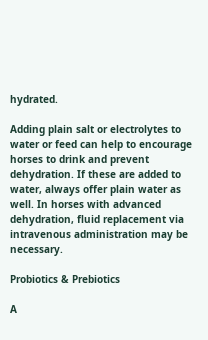hydrated.

Adding plain salt or electrolytes to water or feed can help to encourage horses to drink and prevent dehydration. If these are added to water, always offer plain water as well. In horses with advanced dehydration, fluid replacement via intravenous administration may be necessary.

Probiotics & Prebiotics

A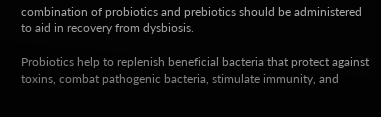combination of probiotics and prebiotics should be administered to aid in recovery from dysbiosis.

Probiotics help to replenish beneficial bacteria that protect against toxins, combat pathogenic bacteria, stimulate immunity, and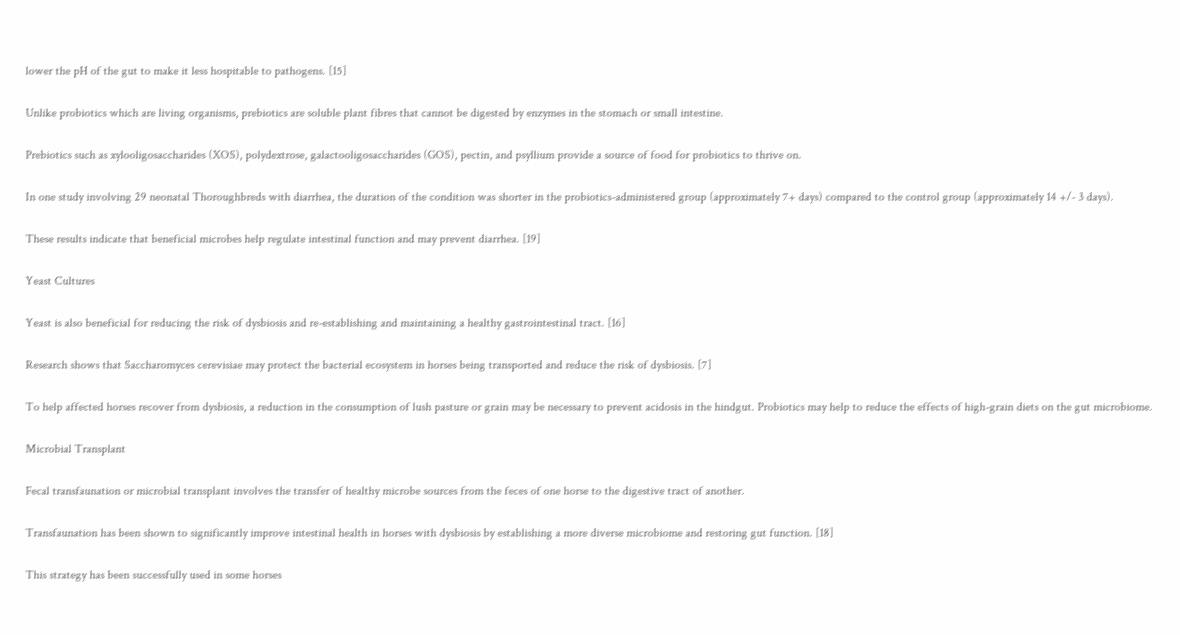lower the pH of the gut to make it less hospitable to pathogens. [15]

Unlike probiotics which are living organisms, prebiotics are soluble plant fibres that cannot be digested by enzymes in the stomach or small intestine.

Prebiotics such as xylooligosaccharides (XOS), polydextrose, galactooligosaccharides (GOS), pectin, and psyllium provide a source of food for probiotics to thrive on.

In one study involving 29 neonatal Thoroughbreds with diarrhea, the duration of the condition was shorter in the probiotics-administered group (approximately 7+ days) compared to the control group (approximately 14 +/- 3 days).

These results indicate that beneficial microbes help regulate intestinal function and may prevent diarrhea. [19]

Yeast Cultures

Yeast is also beneficial for reducing the risk of dysbiosis and re-establishing and maintaining a healthy gastrointestinal tract. [16]

Research shows that Saccharomyces cerevisiae may protect the bacterial ecosystem in horses being transported and reduce the risk of dysbiosis. [7]

To help affected horses recover from dysbiosis, a reduction in the consumption of lush pasture or grain may be necessary to prevent acidosis in the hindgut. Probiotics may help to reduce the effects of high-grain diets on the gut microbiome.

Microbial Transplant

Fecal transfaunation or microbial transplant involves the transfer of healthy microbe sources from the feces of one horse to the digestive tract of another.

Transfaunation has been shown to significantly improve intestinal health in horses with dysbiosis by establishing a more diverse microbiome and restoring gut function. [18]

This strategy has been successfully used in some horses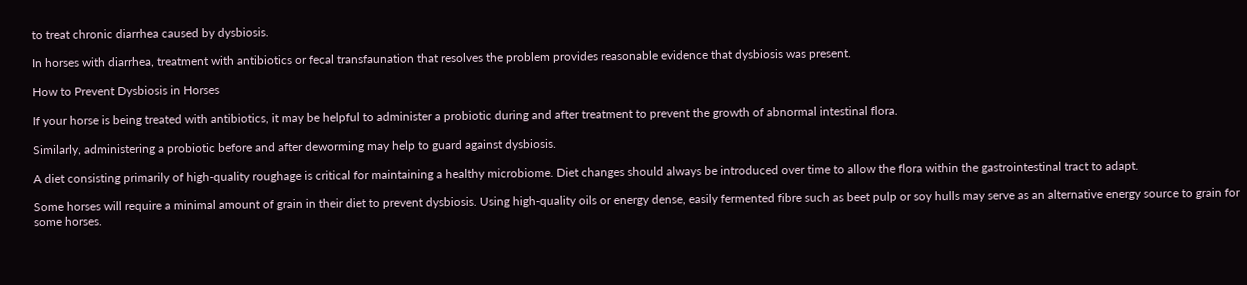to treat chronic diarrhea caused by dysbiosis.

In horses with diarrhea, treatment with antibiotics or fecal transfaunation that resolves the problem provides reasonable evidence that dysbiosis was present.

How to Prevent Dysbiosis in Horses

If your horse is being treated with antibiotics, it may be helpful to administer a probiotic during and after treatment to prevent the growth of abnormal intestinal flora.

Similarly, administering a probiotic before and after deworming may help to guard against dysbiosis.

A diet consisting primarily of high-quality roughage is critical for maintaining a healthy microbiome. Diet changes should always be introduced over time to allow the flora within the gastrointestinal tract to adapt.

Some horses will require a minimal amount of grain in their diet to prevent dysbiosis. Using high-quality oils or energy dense, easily fermented fibre such as beet pulp or soy hulls may serve as an alternative energy source to grain for some horses.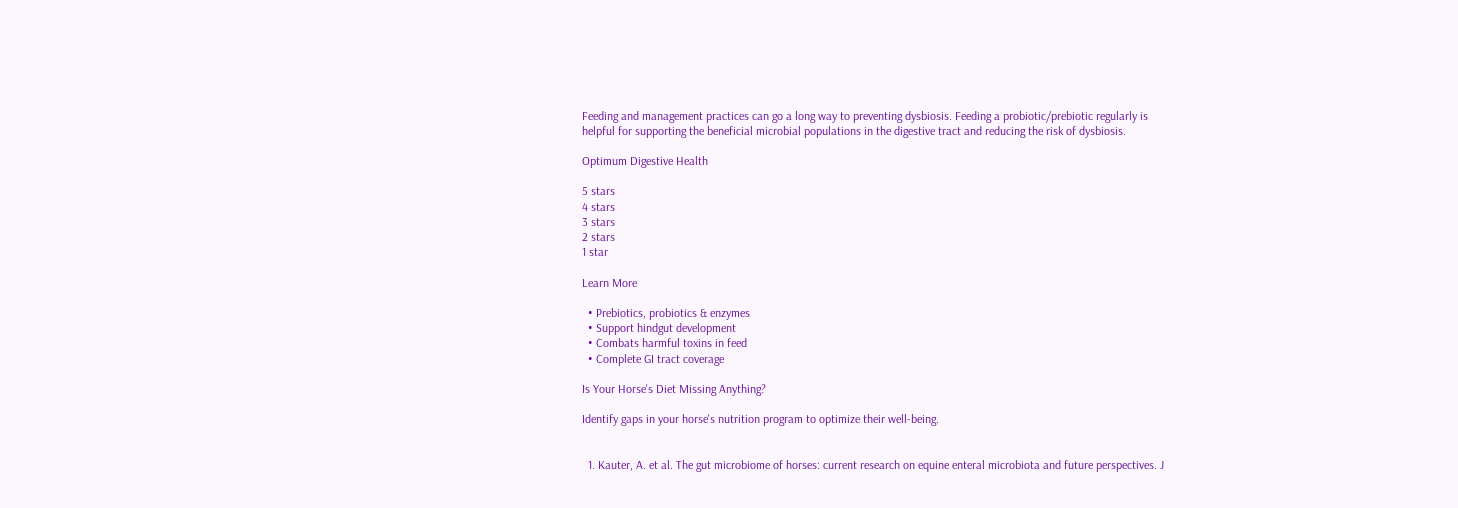Feeding and management practices can go a long way to preventing dysbiosis. Feeding a probiotic/prebiotic regularly is helpful for supporting the beneficial microbial populations in the digestive tract and reducing the risk of dysbiosis.

Optimum Digestive Health

5 stars
4 stars
3 stars
2 stars
1 star

Learn More

  • Prebiotics, probiotics & enzymes
  • Support hindgut development
  • Combats harmful toxins in feed
  • Complete GI tract coverage

Is Your Horse's Diet Missing Anything?

Identify gaps in your horse's nutrition program to optimize their well-being.


  1. Kauter, A. et al. The gut microbiome of horses: current research on equine enteral microbiota and future perspectives. J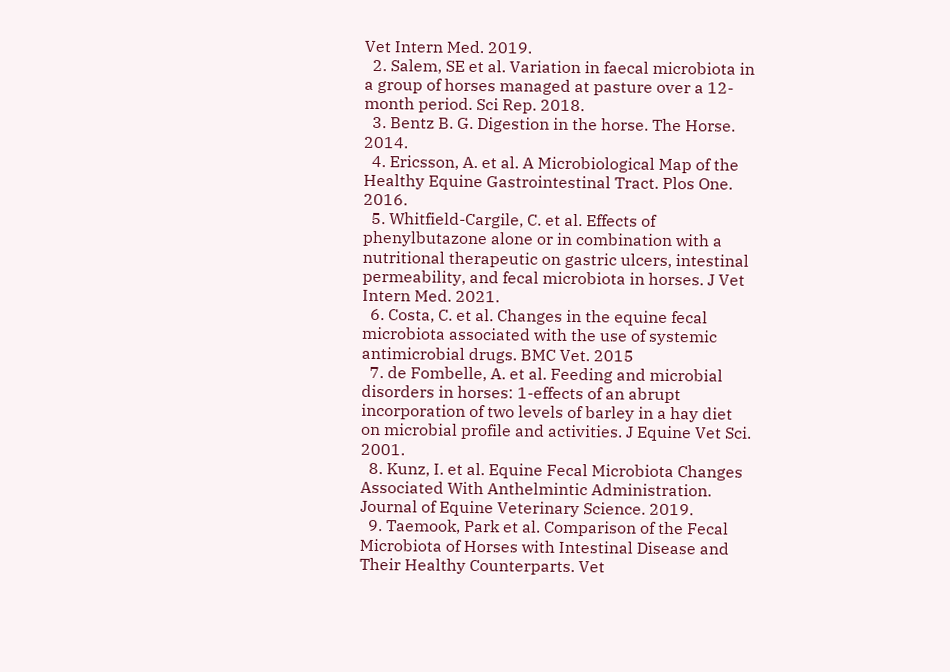Vet Intern Med. 2019.
  2. Salem, SE et al. Variation in faecal microbiota in a group of horses managed at pasture over a 12-month period. Sci Rep. 2018.
  3. Bentz B. G. Digestion in the horse. The Horse. 2014.
  4. Ericsson, A. et al. A Microbiological Map of the Healthy Equine Gastrointestinal Tract. Plos One. 2016.
  5. Whitfield-Cargile, C. et al. Effects of phenylbutazone alone or in combination with a nutritional therapeutic on gastric ulcers, intestinal permeability, and fecal microbiota in horses. J Vet Intern Med. 2021.
  6. Costa, C. et al. Changes in the equine fecal microbiota associated with the use of systemic antimicrobial drugs. BMC Vet. 2015
  7. de Fombelle, A. et al. Feeding and microbial disorders in horses: 1-effects of an abrupt incorporation of two levels of barley in a hay diet on microbial profile and activities. J Equine Vet Sci. 2001.
  8. Kunz, I. et al. Equine Fecal Microbiota Changes Associated With Anthelmintic Administration. Journal of Equine Veterinary Science. 2019.
  9. Taemook, Park et al. Comparison of the Fecal Microbiota of Horses with Intestinal Disease and Their Healthy Counterparts. Vet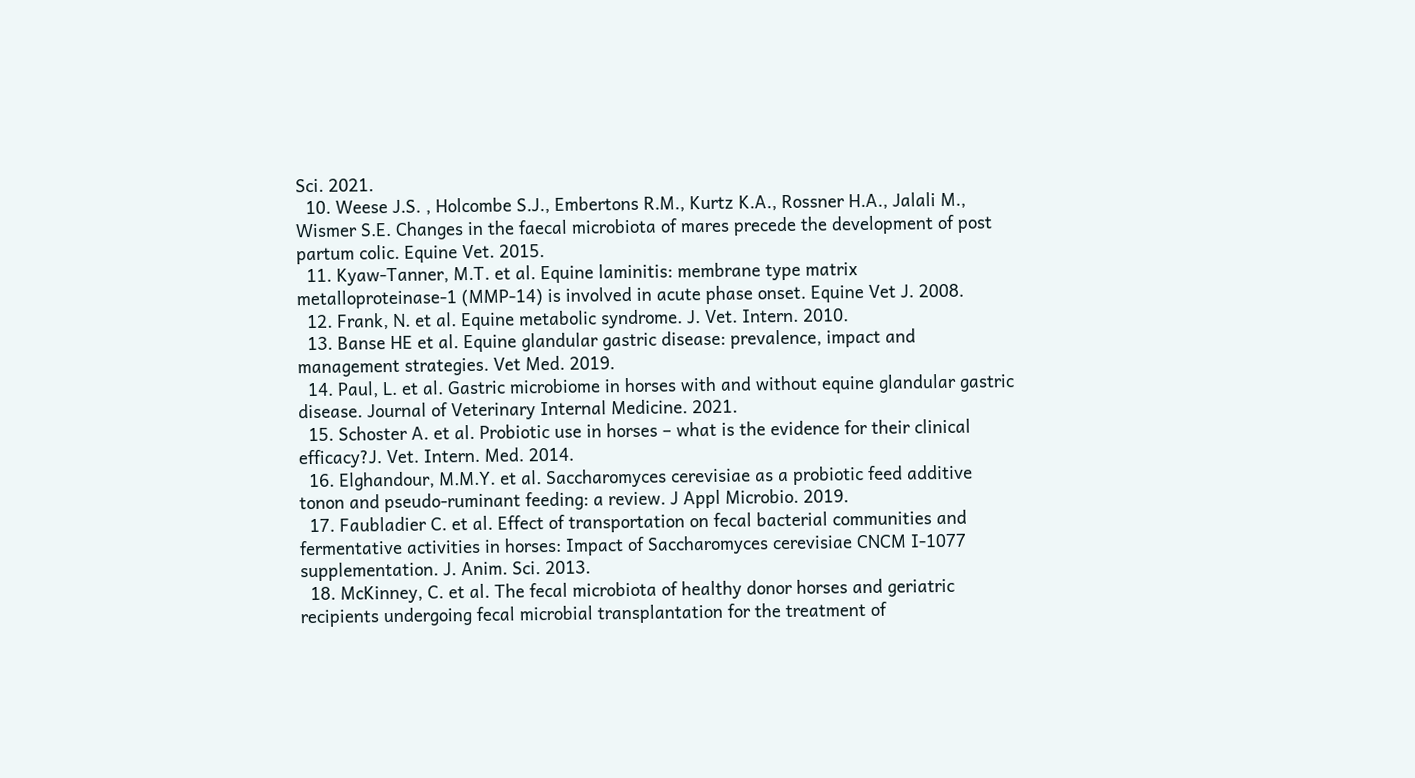Sci. 2021.
  10. Weese J.S. , Holcombe S.J., Embertons R.M., Kurtz K.A., Rossner H.A., Jalali M., Wismer S.E. Changes in the faecal microbiota of mares precede the development of post partum colic. Equine Vet. 2015.
  11. Kyaw-Tanner, M.T. et al. Equine laminitis: membrane type matrix metalloproteinase-1 (MMP-14) is involved in acute phase onset. Equine Vet J. 2008.
  12. Frank, N. et al. Equine metabolic syndrome. J. Vet. Intern. 2010.
  13. Banse HE et al. Equine glandular gastric disease: prevalence, impact and management strategies. Vet Med. 2019.
  14. Paul, L. et al. Gastric microbiome in horses with and without equine glandular gastric disease. Journal of Veterinary Internal Medicine. 2021.
  15. Schoster A. et al. Probiotic use in horses – what is the evidence for their clinical efficacy?J. Vet. Intern. Med. 2014.
  16. Elghandour, M.M.Y. et al. Saccharomyces cerevisiae as a probiotic feed additive tonon and pseudo-ruminant feeding: a review. J Appl Microbio. 2019.
  17. Faubladier C. et al. Effect of transportation on fecal bacterial communities and fermentative activities in horses: Impact of Saccharomyces cerevisiae CNCM I-1077 supplementation. J. Anim. Sci. 2013.
  18. McKinney, C. et al. The fecal microbiota of healthy donor horses and geriatric recipients undergoing fecal microbial transplantation for the treatment of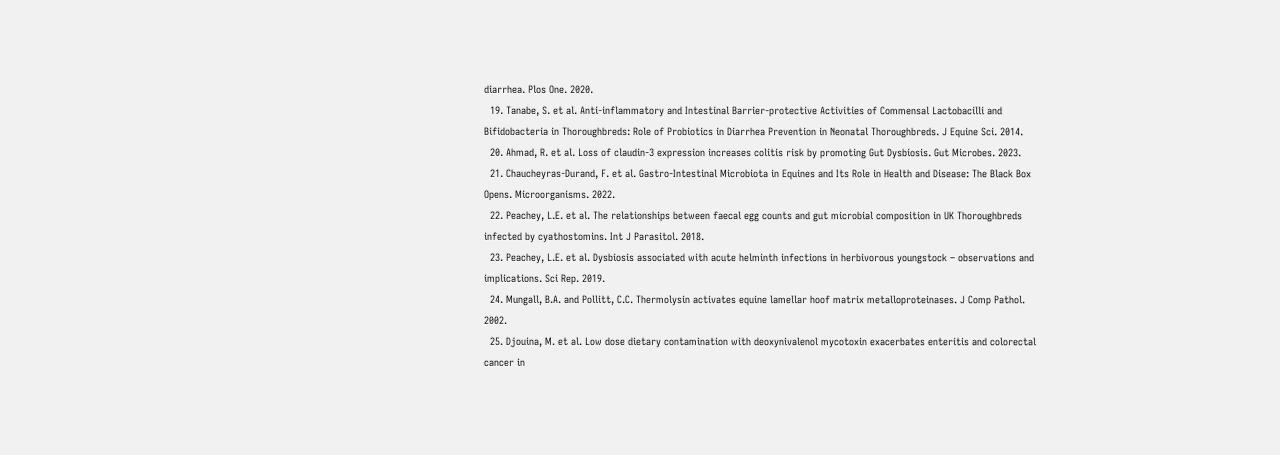diarrhea. Plos One. 2020.
  19. Tanabe, S. et al. Anti-inflammatory and Intestinal Barrier-protective Activities of Commensal Lactobacilli and Bifidobacteria in Thoroughbreds: Role of Probiotics in Diarrhea Prevention in Neonatal Thoroughbreds. J Equine Sci. 2014.
  20. Ahmad, R. et al. Loss of claudin-3 expression increases colitis risk by promoting Gut Dysbiosis. Gut Microbes. 2023.
  21. Chaucheyras-Durand, F. et al. Gastro-Intestinal Microbiota in Equines and Its Role in Health and Disease: The Black Box Opens. Microorganisms. 2022.
  22. Peachey, L.E. et al. The relationships between faecal egg counts and gut microbial composition in UK Thoroughbreds infected by cyathostomins. Int J Parasitol. 2018.
  23. Peachey, L.E. et al. Dysbiosis associated with acute helminth infections in herbivorous youngstock – observations and implications. Sci Rep. 2019.
  24. Mungall, B.A. and Pollitt, C.C. Thermolysin activates equine lamellar hoof matrix metalloproteinases. J Comp Pathol. 2002.
  25. Djouina, M. et al. Low dose dietary contamination with deoxynivalenol mycotoxin exacerbates enteritis and colorectal cancer in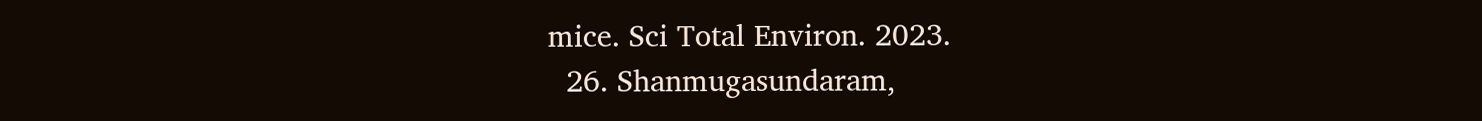mice. Sci Total Environ. 2023.
  26. Shanmugasundaram,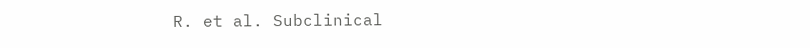R. et al. Subclinical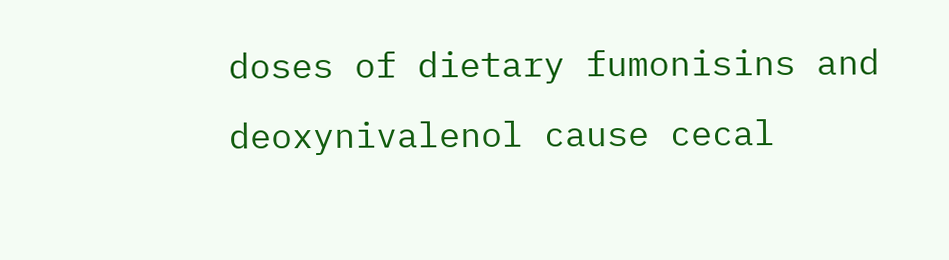doses of dietary fumonisins and deoxynivalenol cause cecal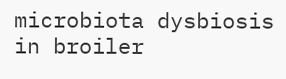microbiota dysbiosis in broiler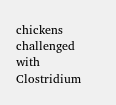chickens challenged with Clostridium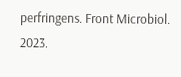perfringens. Front Microbiol. 2023.